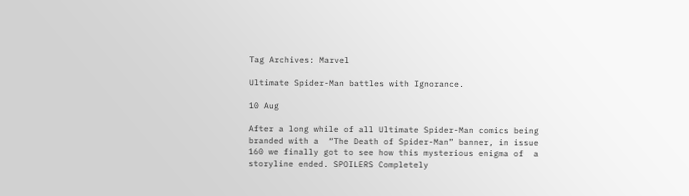Tag Archives: Marvel

Ultimate Spider-Man battles with Ignorance.

10 Aug

After a long while of all Ultimate Spider-Man comics being branded with a  “The Death of Spider-Man” banner, in issue 160 we finally got to see how this mysterious enigma of  a storyline ended. SPOILERS Completely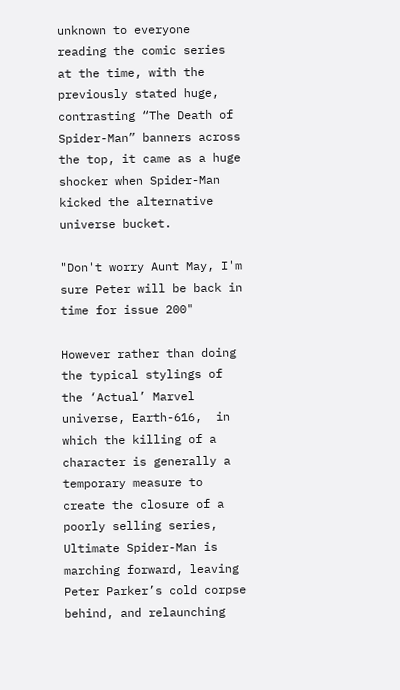unknown to everyone reading the comic series at the time, with the previously stated huge, contrasting “The Death of Spider-Man” banners across the top, it came as a huge shocker when Spider-Man kicked the alternative universe bucket.

"Don't worry Aunt May, I'm sure Peter will be back in time for issue 200"

However rather than doing the typical stylings of the ‘Actual’ Marvel universe, Earth-616,  in which the killing of a character is generally a temporary measure to create the closure of a poorly selling series, Ultimate Spider-Man is marching forward, leaving Peter Parker’s cold corpse behind, and relaunching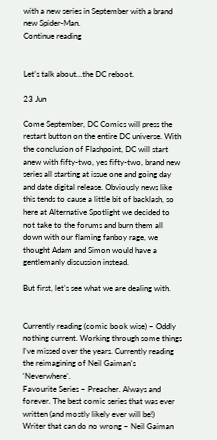with a new series in September with a brand new Spider-Man.
Continue reading


Let’s talk about…the DC reboot.

23 Jun

Come September, DC Comics will press the restart button on the entire DC universe. With the conclusion of Flashpoint, DC will start anew with fifty-two, yes fifty-two, brand new series all starting at issue one and going day and date digital release. Obviously news like this tends to cause a little bit of backlash, so here at Alternative Spotlight we decided to not take to the forums and burn them all down with our flaming fanboy rage, we thought Adam and Simon would have a gentlemanly discussion instead.

But first, let’s see what we are dealing with.


Currently reading (comic book wise) – Oddly nothing current. Working through some things I’ve missed over the years. Currently reading the reimagining of Neil Gaiman’s ‘Neverwhere’.
Favourite Series – Preacher. Always and forever. The best comic series that was ever written (and mostly likely ever will be!)
Writer that can do no wrong – Neil Gaiman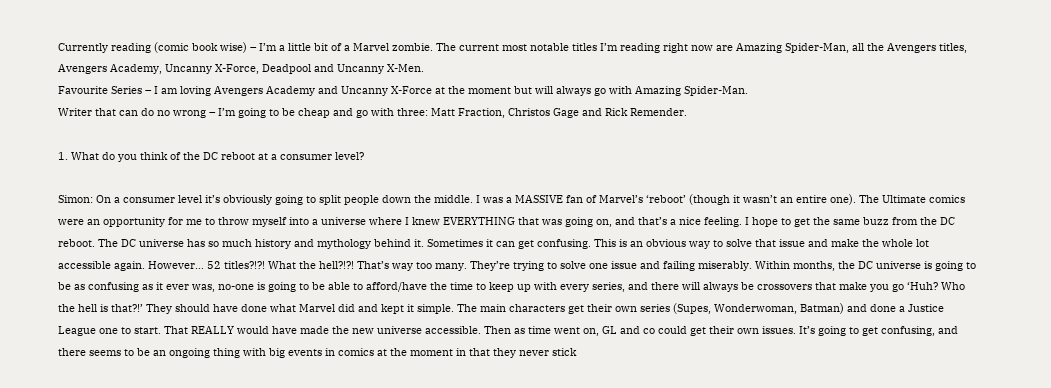Currently reading (comic book wise) – I’m a little bit of a Marvel zombie. The current most notable titles I’m reading right now are Amazing Spider-Man, all the Avengers titles, Avengers Academy, Uncanny X-Force, Deadpool and Uncanny X-Men.
Favourite Series – I am loving Avengers Academy and Uncanny X-Force at the moment but will always go with Amazing Spider-Man.
Writer that can do no wrong – I’m going to be cheap and go with three: Matt Fraction, Christos Gage and Rick Remender.

1. What do you think of the DC reboot at a consumer level?

Simon: On a consumer level it’s obviously going to split people down the middle. I was a MASSIVE fan of Marvel’s ‘reboot’ (though it wasn’t an entire one). The Ultimate comics were an opportunity for me to throw myself into a universe where I knew EVERYTHING that was going on, and that’s a nice feeling. I hope to get the same buzz from the DC reboot. The DC universe has so much history and mythology behind it. Sometimes it can get confusing. This is an obvious way to solve that issue and make the whole lot accessible again. However… 52 titles?!?! What the hell?!?! That’s way too many. They’re trying to solve one issue and failing miserably. Within months, the DC universe is going to be as confusing as it ever was, no-one is going to be able to afford/have the time to keep up with every series, and there will always be crossovers that make you go ‘Huh? Who the hell is that?!’ They should have done what Marvel did and kept it simple. The main characters get their own series (Supes, Wonderwoman, Batman) and done a Justice League one to start. That REALLY would have made the new universe accessible. Then as time went on, GL and co could get their own issues. It’s going to get confusing, and there seems to be an ongoing thing with big events in comics at the moment in that they never stick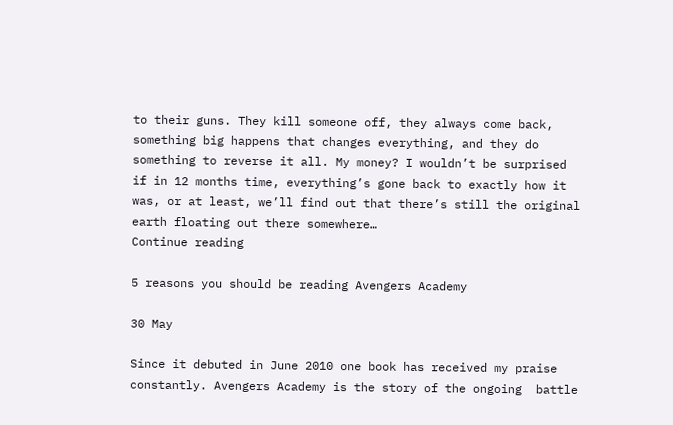to their guns. They kill someone off, they always come back, something big happens that changes everything, and they do something to reverse it all. My money? I wouldn’t be surprised if in 12 months time, everything’s gone back to exactly how it was, or at least, we’ll find out that there’s still the original earth floating out there somewhere…
Continue reading

5 reasons you should be reading Avengers Academy

30 May

Since it debuted in June 2010 one book has received my praise constantly. Avengers Academy is the story of the ongoing  battle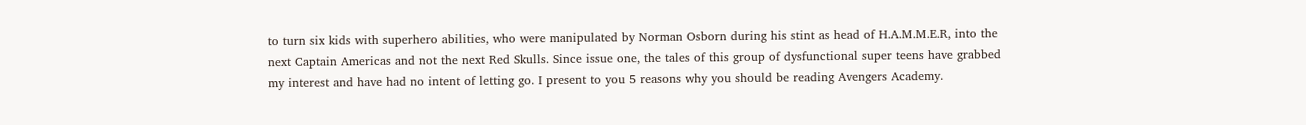to turn six kids with superhero abilities, who were manipulated by Norman Osborn during his stint as head of H.A.M.M.E.R, into the next Captain Americas and not the next Red Skulls. Since issue one, the tales of this group of dysfunctional super teens have grabbed my interest and have had no intent of letting go. I present to you 5 reasons why you should be reading Avengers Academy.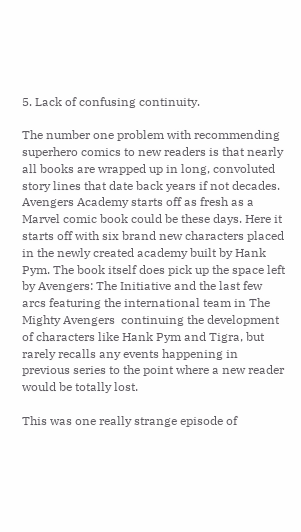5. Lack of confusing continuity.

The number one problem with recommending superhero comics to new readers is that nearly all books are wrapped up in long, convoluted story lines that date back years if not decades. Avengers Academy starts off as fresh as a Marvel comic book could be these days. Here it starts off with six brand new characters placed in the newly created academy built by Hank Pym. The book itself does pick up the space left by Avengers: The Initiative and the last few arcs featuring the international team in The Mighty Avengers  continuing the development of characters like Hank Pym and Tigra, but rarely recalls any events happening in previous series to the point where a new reader would be totally lost.

This was one really strange episode of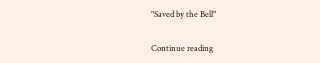"Saved by the Bell"

Continue reading